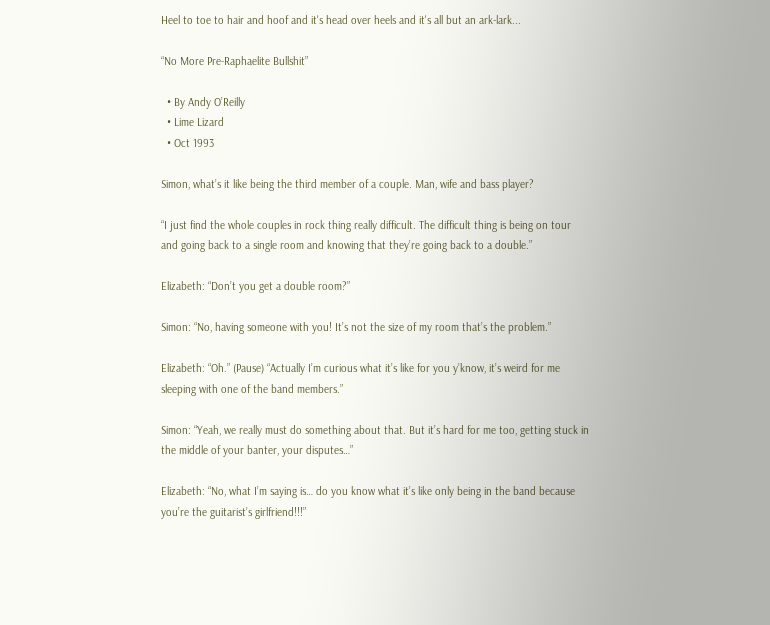Heel to toe to hair and hoof and it's head over heels and it's all but an ark-lark...

“No More Pre-Raphaelite Bullshit”

  • By Andy O’Reilly
  • Lime Lizard
  • Oct 1993

Simon, what’s it like being the third member of a couple. Man, wife and bass player?

“I just find the whole couples in rock thing really difficult. The difficult thing is being on tour and going back to a single room and knowing that they’re going back to a double.”

Elizabeth: “Don’t you get a double room?”

Simon: “No, having someone with you! It’s not the size of my room that’s the problem.”

Elizabeth: “Oh.” (Pause) “Actually I’m curious what it’s like for you y’know, it’s weird for me sleeping with one of the band members.”

Simon: “Yeah, we really must do something about that. But it’s hard for me too, getting stuck in the middle of your banter, your disputes…”

Elizabeth: “No, what I’m saying is… do you know what it’s like only being in the band because you’re the guitarist’s girlfriend!!!”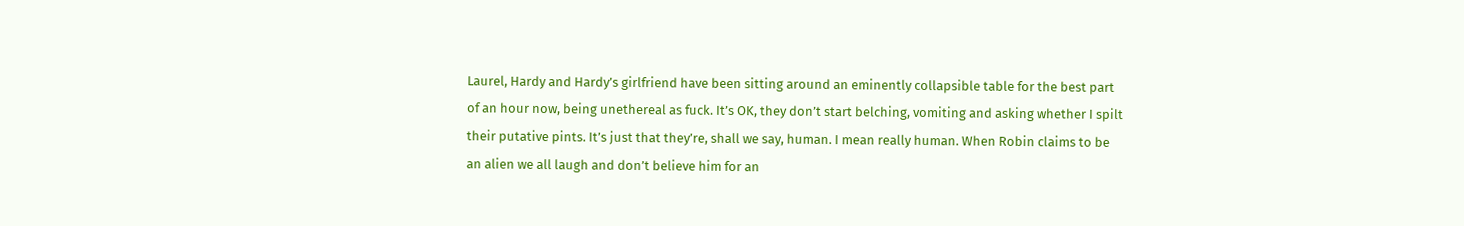Laurel, Hardy and Hardy’s girlfriend have been sitting around an eminently collapsible table for the best part of an hour now, being unethereal as fuck. It’s OK, they don’t start belching, vomiting and asking whether I spilt their putative pints. It’s just that they’re, shall we say, human. I mean really human. When Robin claims to be an alien we all laugh and don’t believe him for an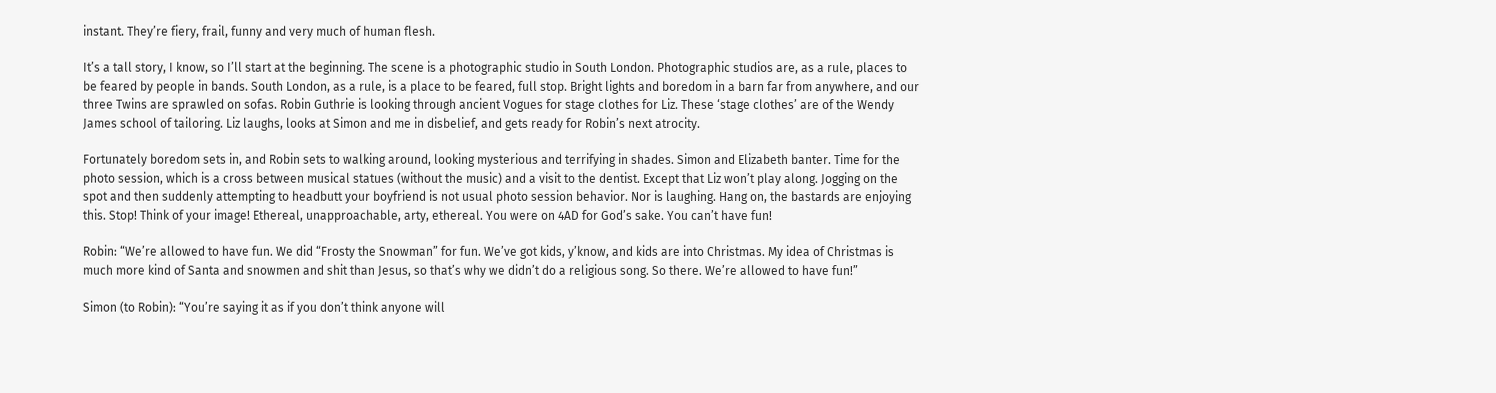instant. They’re fiery, frail, funny and very much of human flesh.

It’s a tall story, I know, so I’ll start at the beginning. The scene is a photographic studio in South London. Photographic studios are, as a rule, places to be feared by people in bands. South London, as a rule, is a place to be feared, full stop. Bright lights and boredom in a barn far from anywhere, and our three Twins are sprawled on sofas. Robin Guthrie is looking through ancient Vogues for stage clothes for Liz. These ‘stage clothes’ are of the Wendy James school of tailoring. Liz laughs, looks at Simon and me in disbelief, and gets ready for Robin’s next atrocity.

Fortunately boredom sets in, and Robin sets to walking around, looking mysterious and terrifying in shades. Simon and Elizabeth banter. Time for the photo session, which is a cross between musical statues (without the music) and a visit to the dentist. Except that Liz won’t play along. Jogging on the spot and then suddenly attempting to headbutt your boyfriend is not usual photo session behavior. Nor is laughing. Hang on, the bastards are enjoying this. Stop! Think of your image! Ethereal, unapproachable, arty, ethereal. You were on 4AD for God’s sake. You can’t have fun!

Robin: “We’re allowed to have fun. We did “Frosty the Snowman” for fun. We’ve got kids, y’know, and kids are into Christmas. My idea of Christmas is much more kind of Santa and snowmen and shit than Jesus, so that’s why we didn’t do a religious song. So there. We’re allowed to have fun!”

Simon (to Robin): “You’re saying it as if you don’t think anyone will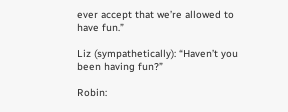ever accept that we’re allowed to have fun.”

Liz (sympathetically): “Haven’t you been having fun?”

Robin: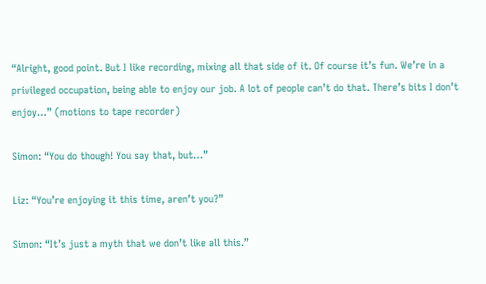“Alright, good point. But I like recording, mixing all that side of it. Of course it’s fun. We’re in a privileged occupation, being able to enjoy our job. A lot of people can’t do that. There’s bits I don’t enjoy…” (motions to tape recorder)

Simon: “You do though! You say that, but…”

Liz: “You’re enjoying it this time, aren’t you?”

Simon: “It’s just a myth that we don’t like all this.”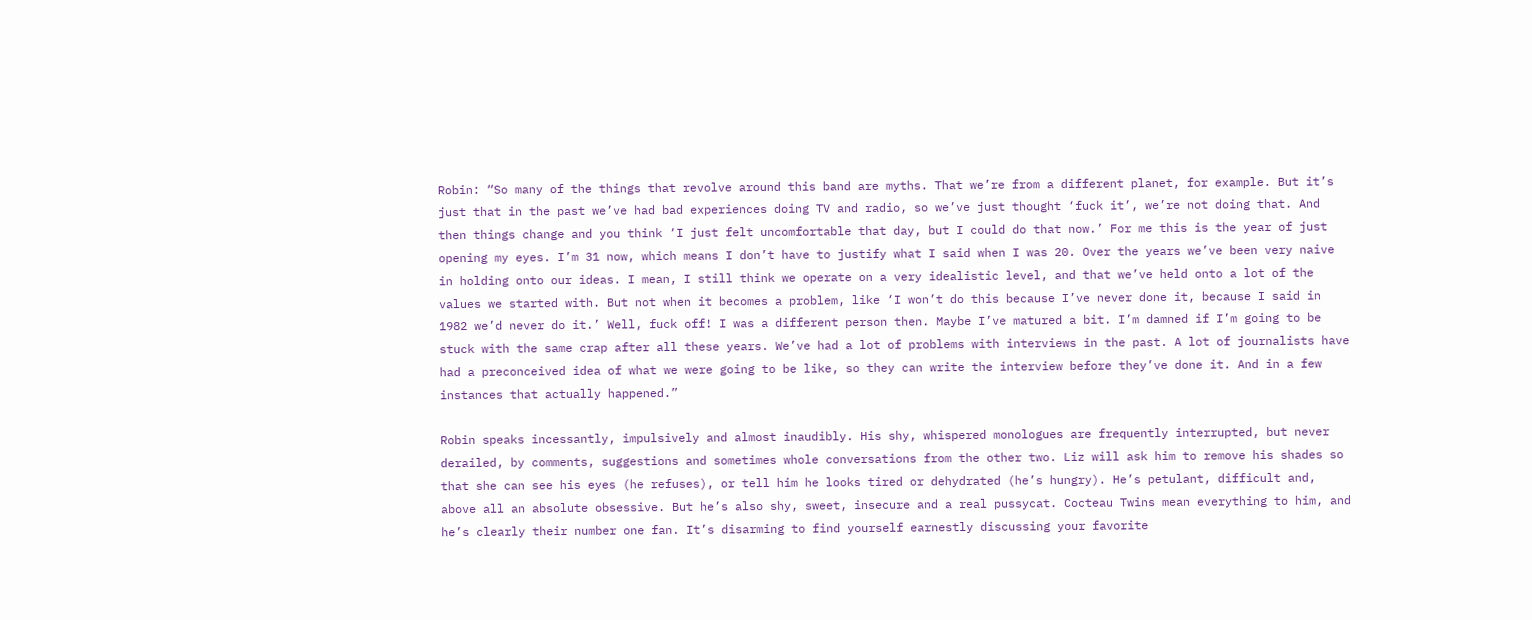Robin: “So many of the things that revolve around this band are myths. That we’re from a different planet, for example. But it’s just that in the past we’ve had bad experiences doing TV and radio, so we’ve just thought ‘fuck it’, we’re not doing that. And then things change and you think ‘I just felt uncomfortable that day, but I could do that now.’ For me this is the year of just opening my eyes. I’m 31 now, which means I don’t have to justify what I said when I was 20. Over the years we’ve been very naive in holding onto our ideas. I mean, I still think we operate on a very idealistic level, and that we’ve held onto a lot of the values we started with. But not when it becomes a problem, like ‘I won’t do this because I’ve never done it, because I said in 1982 we’d never do it.’ Well, fuck off! I was a different person then. Maybe I’ve matured a bit. I’m damned if I’m going to be stuck with the same crap after all these years. We’ve had a lot of problems with interviews in the past. A lot of journalists have had a preconceived idea of what we were going to be like, so they can write the interview before they’ve done it. And in a few instances that actually happened.”

Robin speaks incessantly, impulsively and almost inaudibly. His shy, whispered monologues are frequently interrupted, but never derailed, by comments, suggestions and sometimes whole conversations from the other two. Liz will ask him to remove his shades so that she can see his eyes (he refuses), or tell him he looks tired or dehydrated (he’s hungry). He’s petulant, difficult and, above all an absolute obsessive. But he’s also shy, sweet, insecure and a real pussycat. Cocteau Twins mean everything to him, and he’s clearly their number one fan. It’s disarming to find yourself earnestly discussing your favorite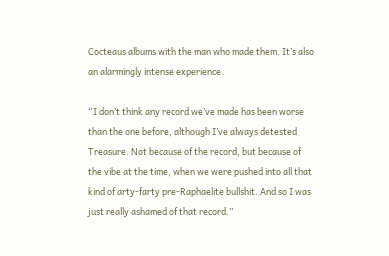Cocteaus albums with the man who made them. It’s also an alarmingly intense experience.

“I don’t think any record we’ve made has been worse than the one before, although I’ve always detested Treasure. Not because of the record, but because of the vibe at the time, when we were pushed into all that kind of arty-farty pre-Raphaelite bullshit. And so I was just really ashamed of that record.”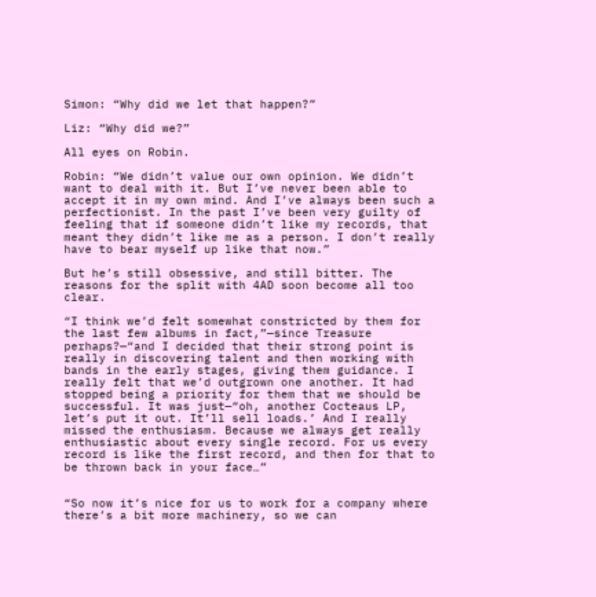Simon: “Why did we let that happen?”

Liz: “Why did we?”

All eyes on Robin.

Robin: “We didn’t value our own opinion. We didn’t want to deal with it. But I’ve never been able to accept it in my own mind. And I’ve always been such a perfectionist. In the past I’ve been very guilty of feeling that if someone didn’t like my records, that meant they didn’t like me as a person. I don’t really have to bear myself up like that now.”

But he’s still obsessive, and still bitter. The reasons for the split with 4AD soon become all too clear.

“I think we’d felt somewhat constricted by them for the last few albums in fact,”—since Treasure perhaps?—“and I decided that their strong point is really in discovering talent and then working with bands in the early stages, giving them guidance. I really felt that we’d outgrown one another. It had stopped being a priority for them that we should be successful. It was just—“oh, another Cocteaus LP, let’s put it out. It’ll sell loads.’ And I really missed the enthusiasm. Because we always get really enthusiastic about every single record. For us every record is like the first record, and then for that to be thrown back in your face…”


“So now it’s nice for us to work for a company where there’s a bit more machinery, so we can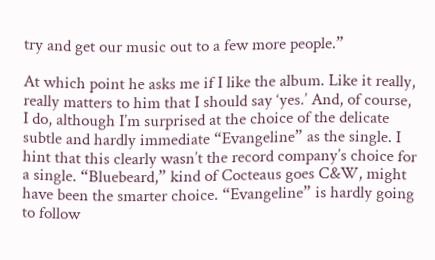try and get our music out to a few more people.”

At which point he asks me if I like the album. Like it really, really matters to him that I should say ‘yes.’ And, of course, I do, although I’m surprised at the choice of the delicate subtle and hardly immediate “Evangeline” as the single. I hint that this clearly wasn’t the record company’s choice for a single. “Bluebeard,” kind of Cocteaus goes C&W, might have been the smarter choice. “Evangeline” is hardly going to follow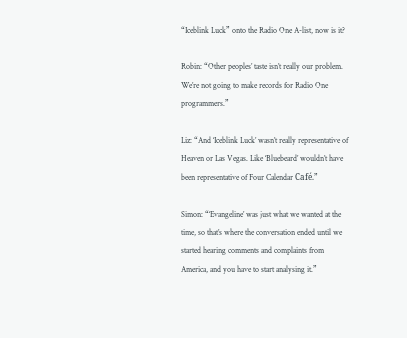“Iceblink Luck” onto the Radio One A-list, now is it?

Robin: “Other peoples’ taste isn’t really our problem. We’re not going to make records for Radio One programmers.”

Liz: “And ‘Iceblink Luck’ wasn’t really representative of Heaven or Las Vegas. Like ‘Bluebeard’ wouldn’t have been representative of Four Calendar Café.”

Simon: “‘Evangeline’ was just what we wanted at the time, so that’s where the conversation ended until we started hearing comments and complaints from America, and you have to start analysing it.”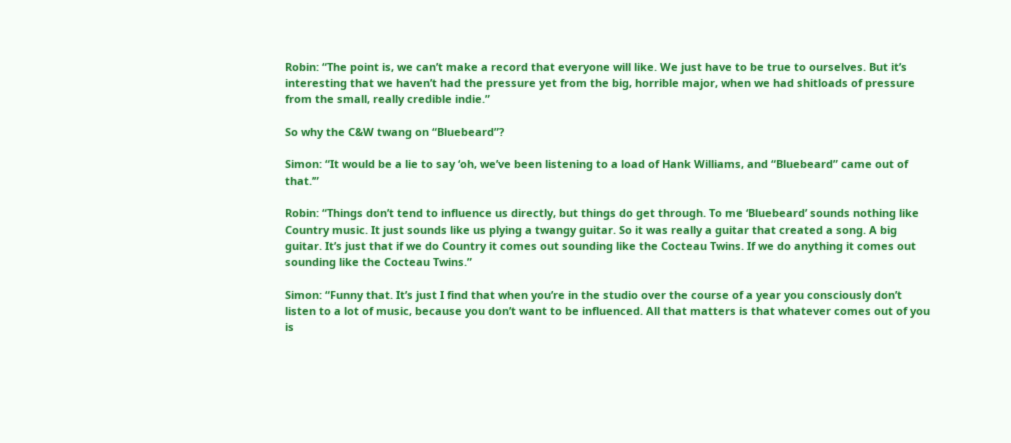Robin: “The point is, we can’t make a record that everyone will like. We just have to be true to ourselves. But it’s interesting that we haven’t had the pressure yet from the big, horrible major, when we had shitloads of pressure from the small, really credible indie.”

So why the C&W twang on “Bluebeard”?

Simon: “It would be a lie to say ‘oh, we’ve been listening to a load of Hank Williams, and “Bluebeard” came out of that.’”

Robin: “Things don’t tend to influence us directly, but things do get through. To me ‘Bluebeard’ sounds nothing like Country music. It just sounds like us plying a twangy guitar. So it was really a guitar that created a song. A big guitar. It’s just that if we do Country it comes out sounding like the Cocteau Twins. If we do anything it comes out sounding like the Cocteau Twins.”

Simon: “Funny that. It’s just I find that when you’re in the studio over the course of a year you consciously don’t listen to a lot of music, because you don’t want to be influenced. All that matters is that whatever comes out of you is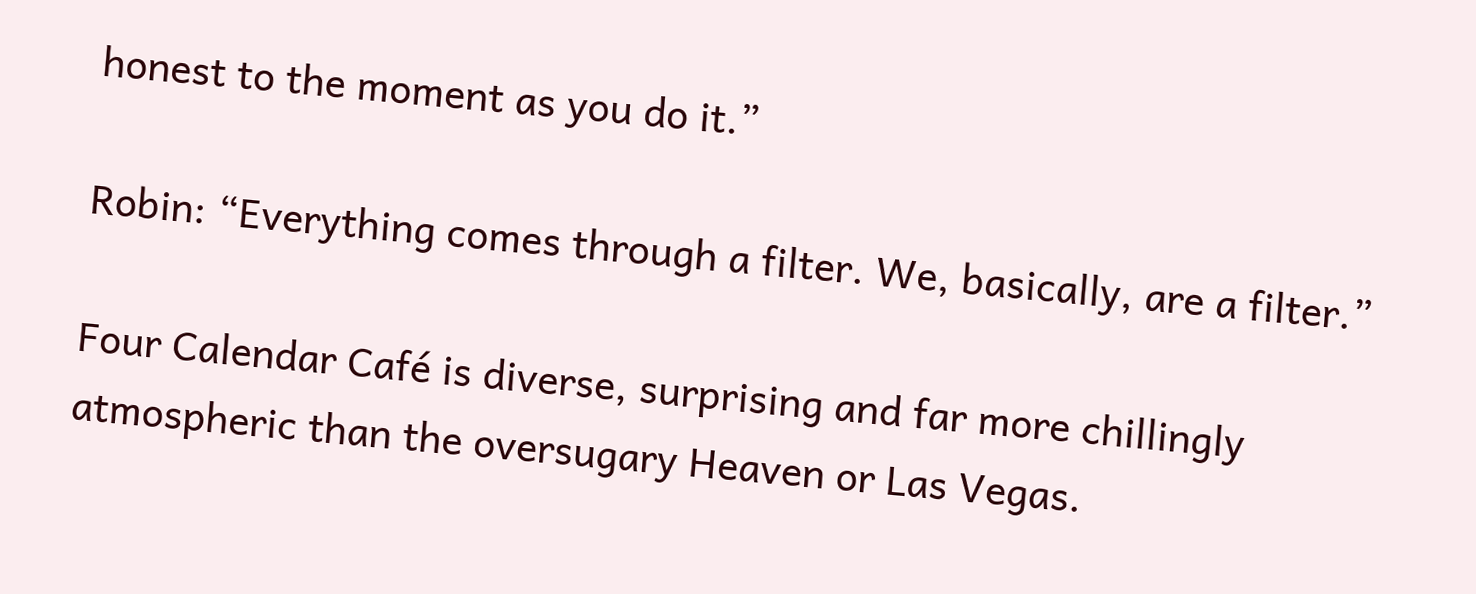honest to the moment as you do it.”

Robin: “Everything comes through a filter. We, basically, are a filter.”

Four Calendar Café is diverse, surprising and far more chillingly atmospheric than the oversugary Heaven or Las Vegas.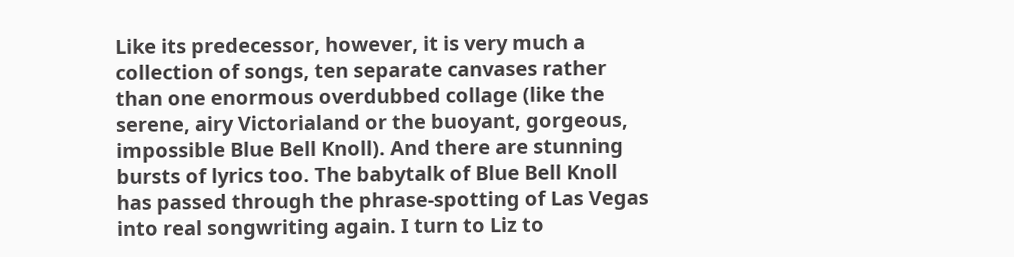Like its predecessor, however, it is very much a collection of songs, ten separate canvases rather than one enormous overdubbed collage (like the serene, airy Victorialand or the buoyant, gorgeous, impossible Blue Bell Knoll). And there are stunning bursts of lyrics too. The babytalk of Blue Bell Knoll has passed through the phrase-spotting of Las Vegas into real songwriting again. I turn to Liz to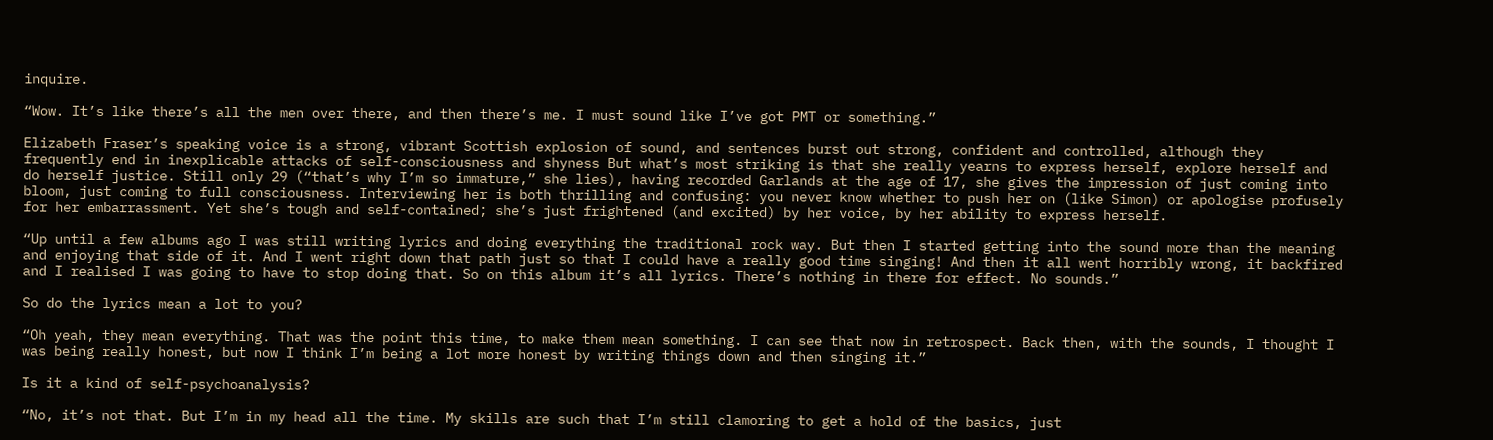inquire.

“Wow. It’s like there’s all the men over there, and then there’s me. I must sound like I’ve got PMT or something.”

Elizabeth Fraser’s speaking voice is a strong, vibrant Scottish explosion of sound, and sentences burst out strong, confident and controlled, although they frequently end in inexplicable attacks of self-consciousness and shyness But what’s most striking is that she really yearns to express herself, explore herself and do herself justice. Still only 29 (“that’s why I’m so immature,” she lies), having recorded Garlands at the age of 17, she gives the impression of just coming into bloom, just coming to full consciousness. Interviewing her is both thrilling and confusing: you never know whether to push her on (like Simon) or apologise profusely for her embarrassment. Yet she’s tough and self-contained; she’s just frightened (and excited) by her voice, by her ability to express herself.

“Up until a few albums ago I was still writing lyrics and doing everything the traditional rock way. But then I started getting into the sound more than the meaning and enjoying that side of it. And I went right down that path just so that I could have a really good time singing! And then it all went horribly wrong, it backfired and I realised I was going to have to stop doing that. So on this album it’s all lyrics. There’s nothing in there for effect. No sounds.”

So do the lyrics mean a lot to you?

“Oh yeah, they mean everything. That was the point this time, to make them mean something. I can see that now in retrospect. Back then, with the sounds, I thought I was being really honest, but now I think I’m being a lot more honest by writing things down and then singing it.”

Is it a kind of self-psychoanalysis?

“No, it’s not that. But I’m in my head all the time. My skills are such that I’m still clamoring to get a hold of the basics, just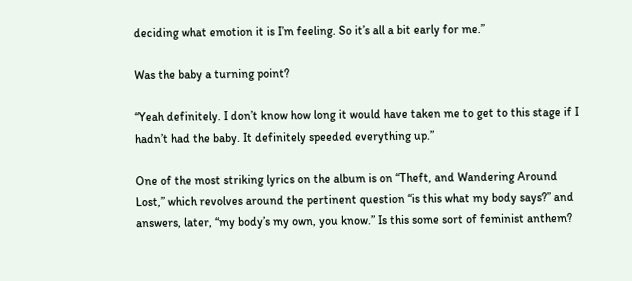deciding what emotion it is I’m feeling. So it’s all a bit early for me.”

Was the baby a turning point?

“Yeah definitely. I don’t know how long it would have taken me to get to this stage if I hadn’t had the baby. It definitely speeded everything up.”

One of the most striking lyrics on the album is on “Theft, and Wandering Around Lost,” which revolves around the pertinent question “is this what my body says?” and answers, later, “my body’s my own, you know.” Is this some sort of feminist anthem?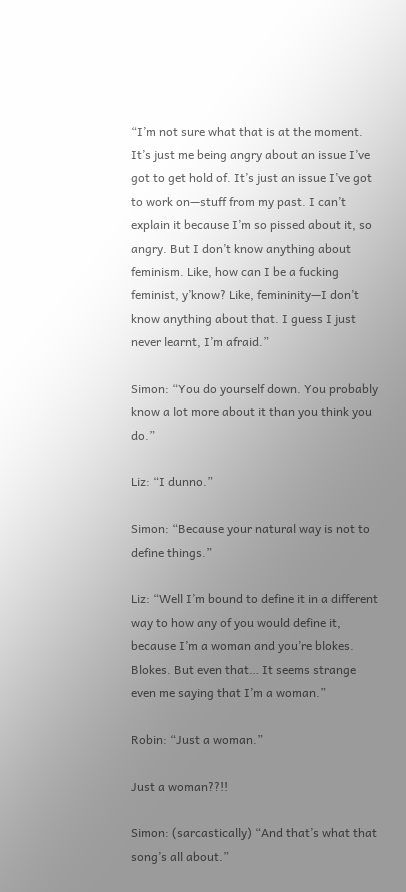“I’m not sure what that is at the moment. It’s just me being angry about an issue I’ve got to get hold of. It’s just an issue I’ve got to work on—stuff from my past. I can’t explain it because I’m so pissed about it, so angry. But I don’t know anything about feminism. Like, how can I be a fucking feminist, y’know? Like, femininity—I don’t know anything about that. I guess I just never learnt, I’m afraid.”

Simon: “You do yourself down. You probably know a lot more about it than you think you do.”

Liz: “I dunno.”

Simon: “Because your natural way is not to define things.”

Liz: “Well I’m bound to define it in a different way to how any of you would define it, because I’m a woman and you’re blokes. Blokes. But even that… It seems strange even me saying that I’m a woman.”

Robin: “Just a woman.”

Just a woman??!!

Simon: (sarcastically) “And that’s what that song’s all about.”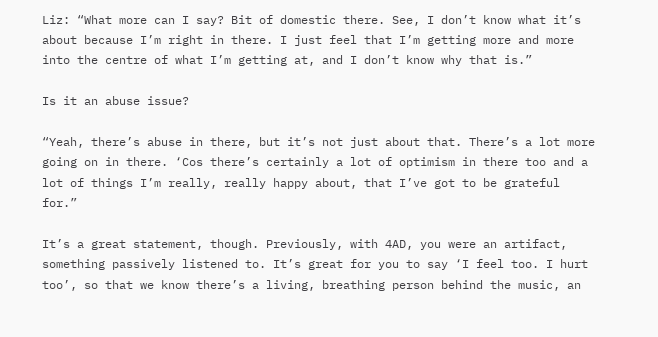Liz: “What more can I say? Bit of domestic there. See, I don’t know what it’s about because I’m right in there. I just feel that I’m getting more and more into the centre of what I’m getting at, and I don’t know why that is.”

Is it an abuse issue?

“Yeah, there’s abuse in there, but it’s not just about that. There’s a lot more going on in there. ‘Cos there’s certainly a lot of optimism in there too and a lot of things I’m really, really happy about, that I’ve got to be grateful for.”

It’s a great statement, though. Previously, with 4AD, you were an artifact, something passively listened to. It’s great for you to say ‘I feel too. I hurt too’, so that we know there’s a living, breathing person behind the music, an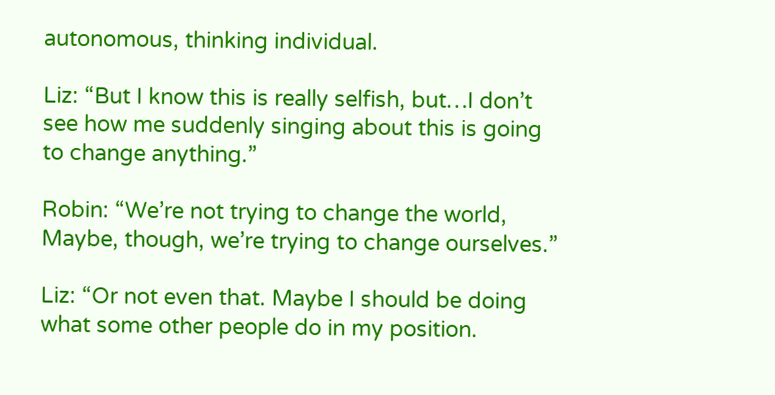autonomous, thinking individual.

Liz: “But I know this is really selfish, but…I don’t see how me suddenly singing about this is going to change anything.”

Robin: “We’re not trying to change the world, Maybe, though, we’re trying to change ourselves.”

Liz: “Or not even that. Maybe I should be doing what some other people do in my position.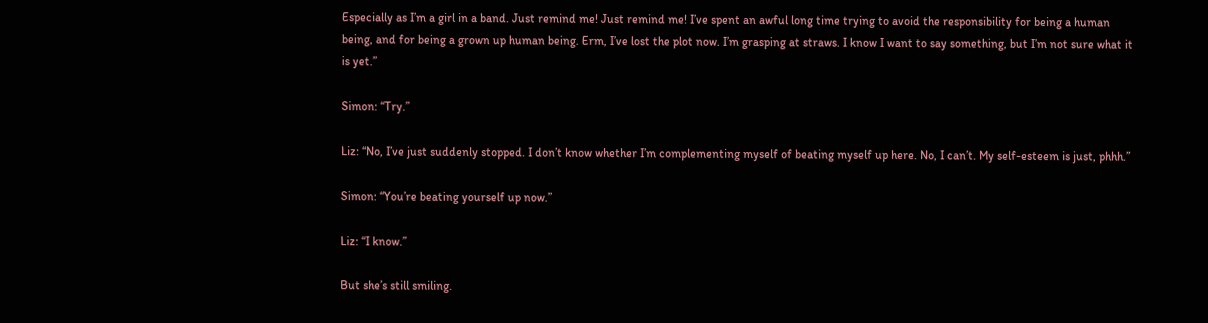Especially as I’m a girl in a band. Just remind me! Just remind me! I’ve spent an awful long time trying to avoid the responsibility for being a human being, and for being a grown up human being. Erm, I’ve lost the plot now. I’m grasping at straws. I know I want to say something, but I’m not sure what it is yet.”

Simon: “Try.”

Liz: “No, I’ve just suddenly stopped. I don’t know whether I’m complementing myself of beating myself up here. No, I can’t. My self-esteem is just, phhh.”

Simon: “You’re beating yourself up now.”

Liz: “I know.”

But she’s still smiling.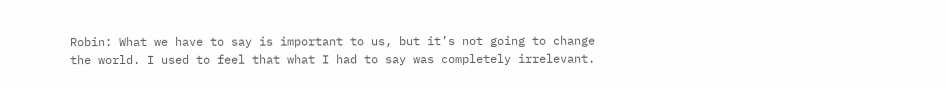Robin: What we have to say is important to us, but it’s not going to change the world. I used to feel that what I had to say was completely irrelevant.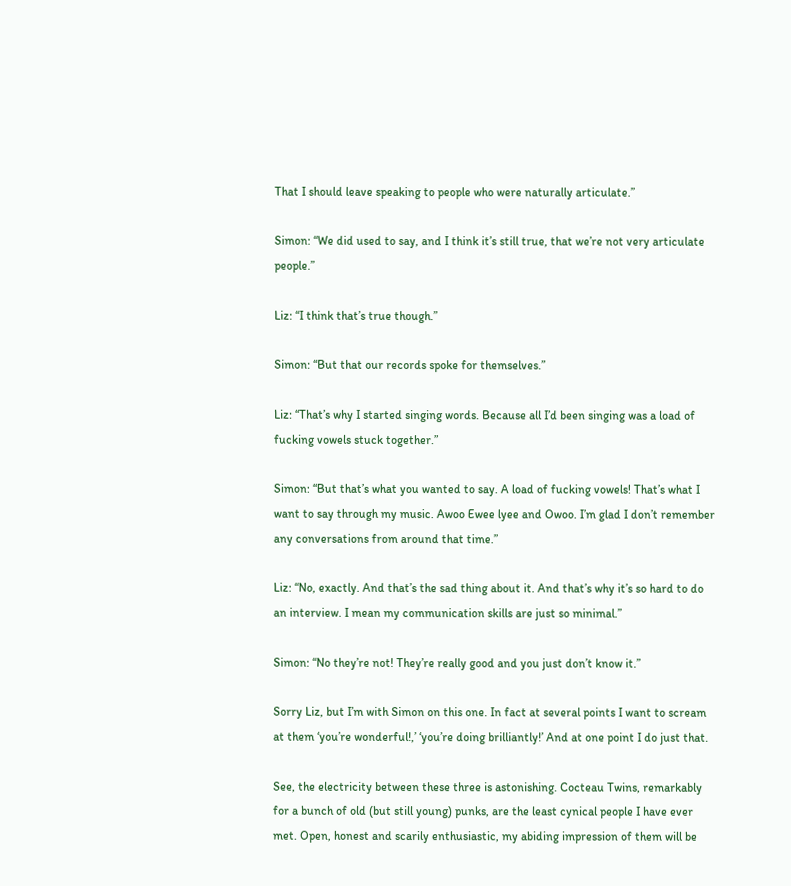That I should leave speaking to people who were naturally articulate.”

Simon: “We did used to say, and I think it’s still true, that we’re not very articulate people.”

Liz: “I think that’s true though.”

Simon: “But that our records spoke for themselves.”

Liz: “That’s why I started singing words. Because all I’d been singing was a load of fucking vowels stuck together.”

Simon: “But that’s what you wanted to say. A load of fucking vowels! That’s what I want to say through my music. Awoo Ewee lyee and Owoo. I’m glad I don’t remember any conversations from around that time.”

Liz: “No, exactly. And that’s the sad thing about it. And that’s why it’s so hard to do an interview. I mean my communication skills are just so minimal.”

Simon: “No they’re not! They’re really good and you just don’t know it.”

Sorry Liz, but I’m with Simon on this one. In fact at several points I want to scream at them ‘you’re wonderful!,’ ‘you’re doing brilliantly!’ And at one point I do just that.

See, the electricity between these three is astonishing. Cocteau Twins, remarkably for a bunch of old (but still young) punks, are the least cynical people I have ever met. Open, honest and scarily enthusiastic, my abiding impression of them will be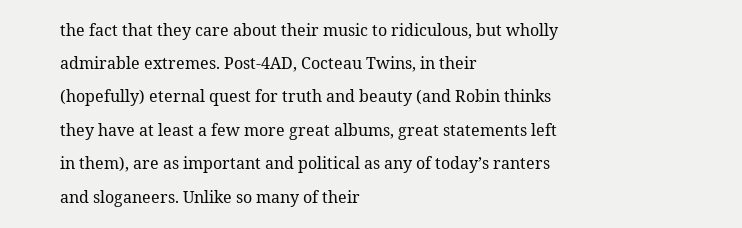the fact that they care about their music to ridiculous, but wholly admirable extremes. Post-4AD, Cocteau Twins, in their (hopefully) eternal quest for truth and beauty (and Robin thinks they have at least a few more great albums, great statements left in them), are as important and political as any of today’s ranters and sloganeers. Unlike so many of their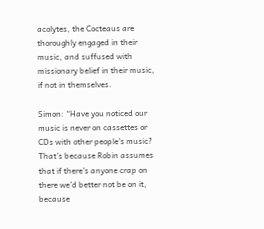acolytes, the Cocteaus are thoroughly engaged in their music, and suffused with missionary belief in their music, if not in themselves.

Simon: “Have you noticed our music is never on cassettes or CDs with other people’s music? That’s because Robin assumes that if there’s anyone crap on there we’d better not be on it, because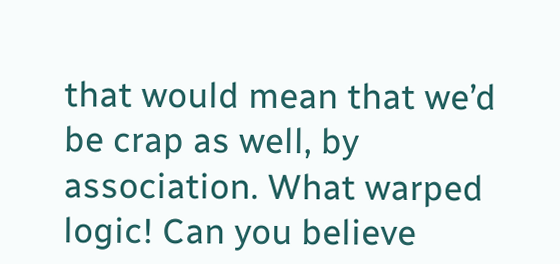that would mean that we’d be crap as well, by association. What warped logic! Can you believe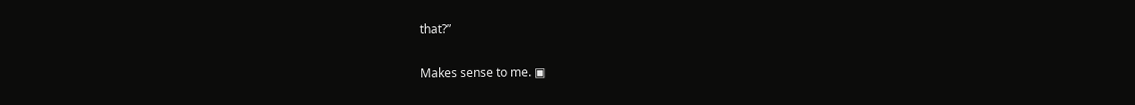that?”

Makes sense to me. ▣